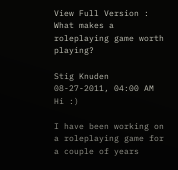View Full Version : What makes a roleplaying game worth playing?

Stig Knuden
08-27-2011, 04:00 AM
Hi :)

I have been working on a roleplaying game for a couple of years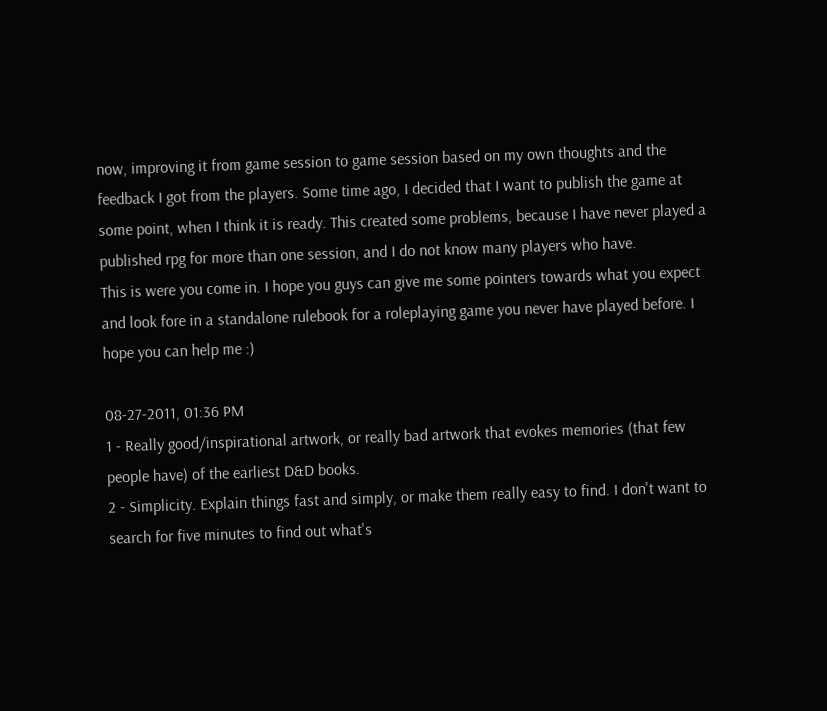now, improving it from game session to game session based on my own thoughts and the feedback I got from the players. Some time ago, I decided that I want to publish the game at some point, when I think it is ready. This created some problems, because I have never played a published rpg for more than one session, and I do not know many players who have.
This is were you come in. I hope you guys can give me some pointers towards what you expect and look fore in a standalone rulebook for a roleplaying game you never have played before. I hope you can help me :)

08-27-2011, 01:36 PM
1 - Really good/inspirational artwork, or really bad artwork that evokes memories (that few people have) of the earliest D&D books.
2 - Simplicity. Explain things fast and simply, or make them really easy to find. I don't want to search for five minutes to find out what's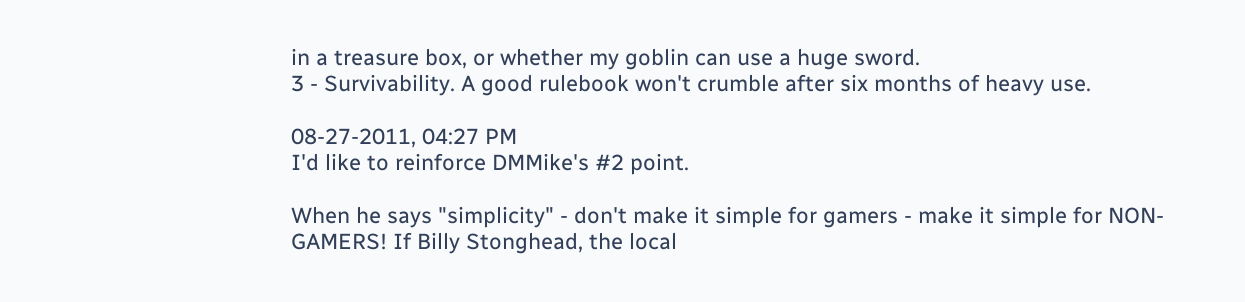in a treasure box, or whether my goblin can use a huge sword.
3 - Survivability. A good rulebook won't crumble after six months of heavy use.

08-27-2011, 04:27 PM
I'd like to reinforce DMMike's #2 point.

When he says "simplicity" - don't make it simple for gamers - make it simple for NON-GAMERS! If Billy Stonghead, the local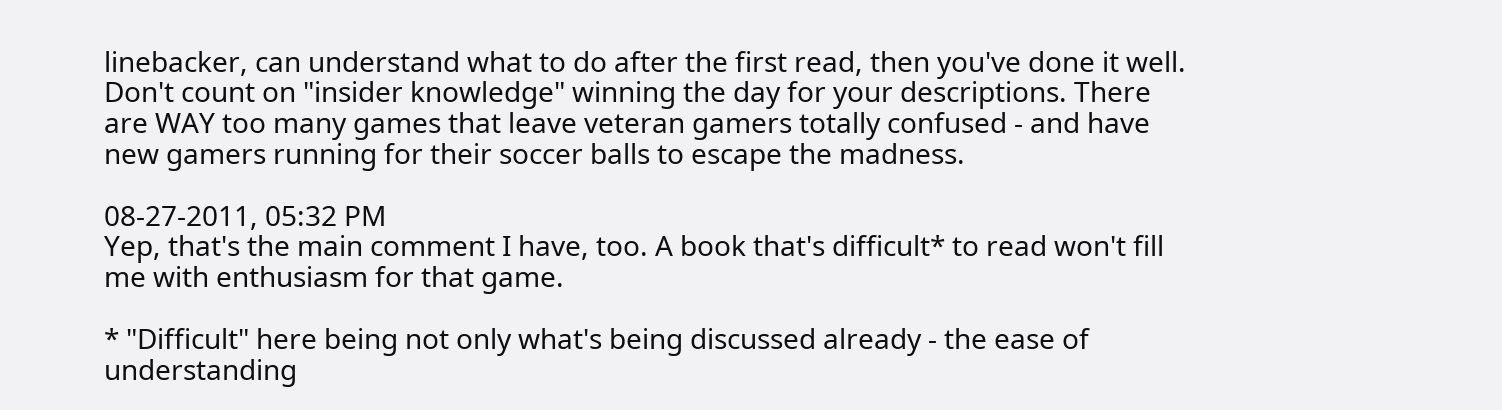linebacker, can understand what to do after the first read, then you've done it well. Don't count on "insider knowledge" winning the day for your descriptions. There are WAY too many games that leave veteran gamers totally confused - and have new gamers running for their soccer balls to escape the madness.

08-27-2011, 05:32 PM
Yep, that's the main comment I have, too. A book that's difficult* to read won't fill me with enthusiasm for that game.

* "Difficult" here being not only what's being discussed already - the ease of understanding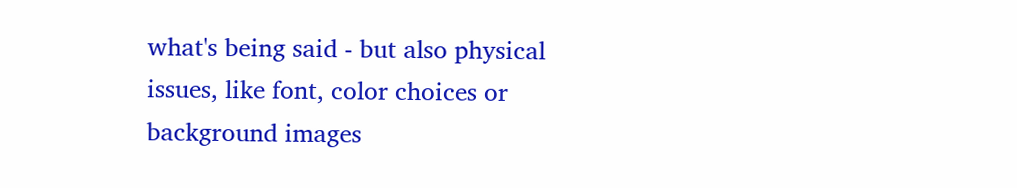what's being said - but also physical issues, like font, color choices or background images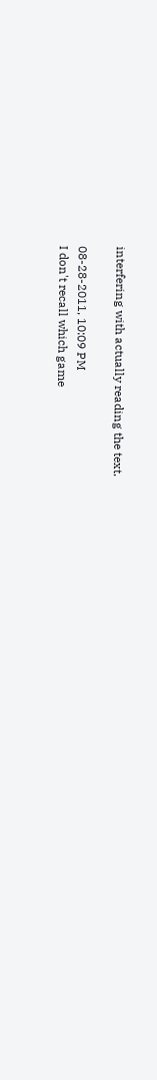interfering with actually reading the text.

08-28-2011, 10:09 PM
I don't recall which game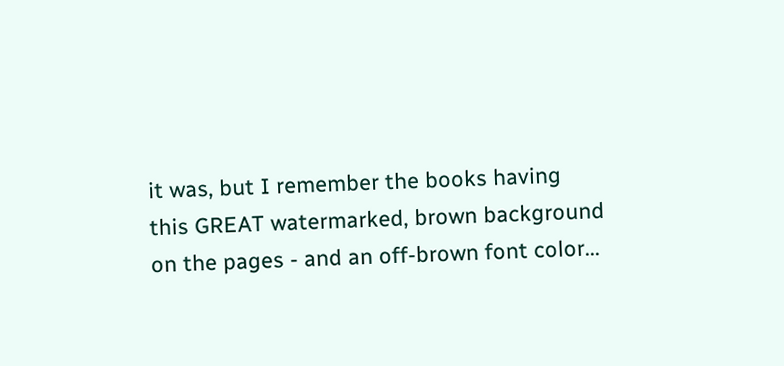it was, but I remember the books having this GREAT watermarked, brown background on the pages - and an off-brown font color...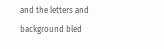and the letters and background bled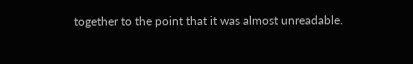together to the point that it was almost unreadable.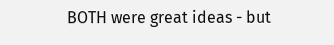BOTH were great ideas - but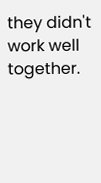they didn't work well together.